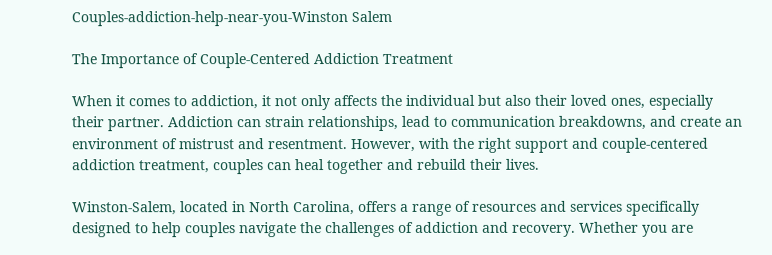Couples-addiction-help-near-you-Winston Salem

The Importance of Couple-Centered Addiction Treatment

When it comes to addiction, it not only affects the individual but also their loved ones, especially their partner. Addiction can strain relationships, lead to communication breakdowns, and create an environment of mistrust and resentment. However, with the right support and couple-centered addiction treatment, couples can heal together and rebuild their lives.

Winston-Salem, located in North Carolina, offers a range of resources and services specifically designed to help couples navigate the challenges of addiction and recovery. Whether you are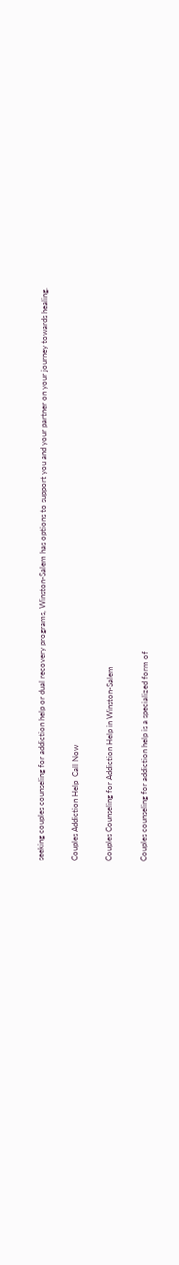seeking couples counseling for addiction help or dual recovery programs, Winston-Salem has options to support you and your partner on your journey towards healing.

Couples Addiction Help  Call Now

Couples Counseling for Addiction Help in Winston-Salem

Couples counseling for addiction help is a specialized form of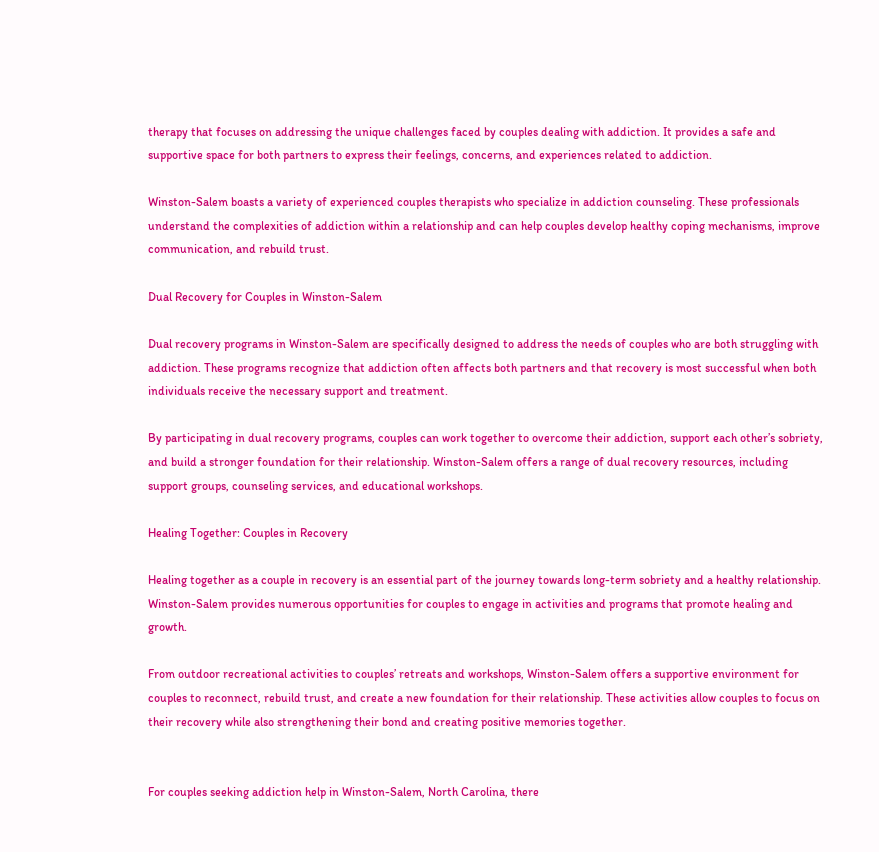therapy that focuses on addressing the unique challenges faced by couples dealing with addiction. It provides a safe and supportive space for both partners to express their feelings, concerns, and experiences related to addiction.

Winston-Salem boasts a variety of experienced couples therapists who specialize in addiction counseling. These professionals understand the complexities of addiction within a relationship and can help couples develop healthy coping mechanisms, improve communication, and rebuild trust.

Dual Recovery for Couples in Winston-Salem

Dual recovery programs in Winston-Salem are specifically designed to address the needs of couples who are both struggling with addiction. These programs recognize that addiction often affects both partners and that recovery is most successful when both individuals receive the necessary support and treatment.

By participating in dual recovery programs, couples can work together to overcome their addiction, support each other’s sobriety, and build a stronger foundation for their relationship. Winston-Salem offers a range of dual recovery resources, including support groups, counseling services, and educational workshops.

Healing Together: Couples in Recovery

Healing together as a couple in recovery is an essential part of the journey towards long-term sobriety and a healthy relationship. Winston-Salem provides numerous opportunities for couples to engage in activities and programs that promote healing and growth.

From outdoor recreational activities to couples’ retreats and workshops, Winston-Salem offers a supportive environment for couples to reconnect, rebuild trust, and create a new foundation for their relationship. These activities allow couples to focus on their recovery while also strengthening their bond and creating positive memories together.


For couples seeking addiction help in Winston-Salem, North Carolina, there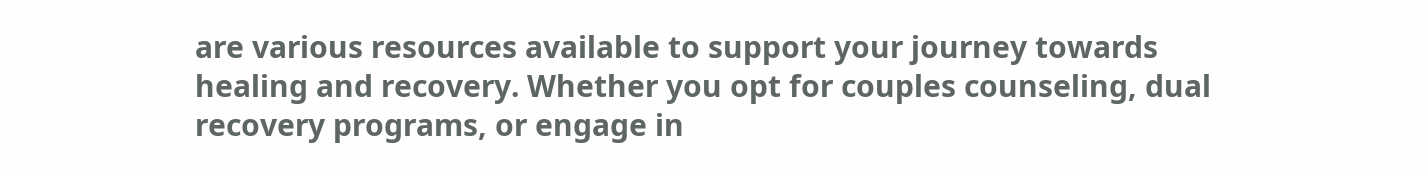are various resources available to support your journey towards healing and recovery. Whether you opt for couples counseling, dual recovery programs, or engage in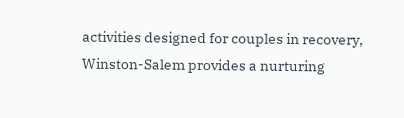activities designed for couples in recovery, Winston-Salem provides a nurturing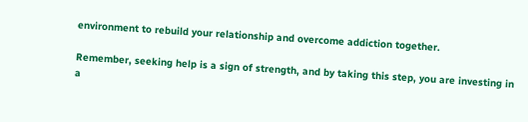environment to rebuild your relationship and overcome addiction together.

Remember, seeking help is a sign of strength, and by taking this step, you are investing in a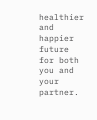healthier and happier future for both you and your partner.